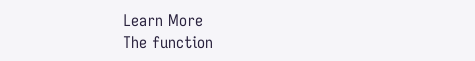Learn More
The function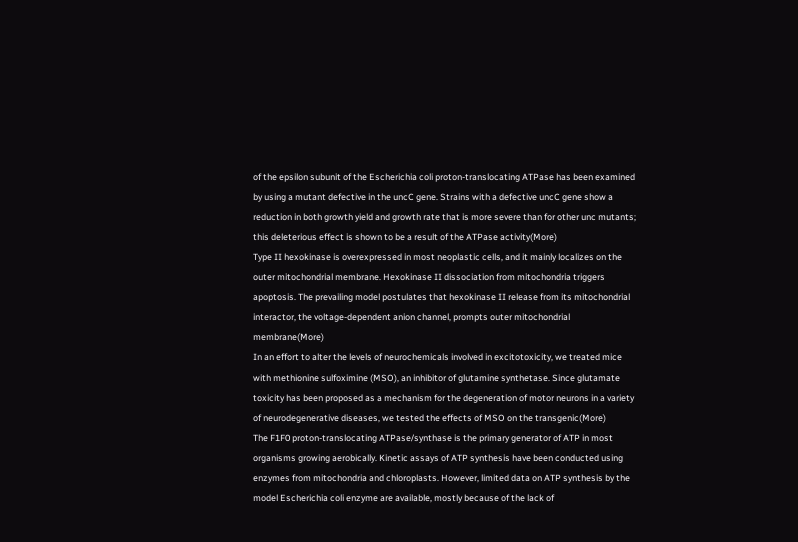of the epsilon subunit of the Escherichia coli proton-translocating ATPase has been examined by using a mutant defective in the uncC gene. Strains with a defective uncC gene show a reduction in both growth yield and growth rate that is more severe than for other unc mutants; this deleterious effect is shown to be a result of the ATPase activity(More)
Type II hexokinase is overexpressed in most neoplastic cells, and it mainly localizes on the outer mitochondrial membrane. Hexokinase II dissociation from mitochondria triggers apoptosis. The prevailing model postulates that hexokinase II release from its mitochondrial interactor, the voltage-dependent anion channel, prompts outer mitochondrial membrane(More)
In an effort to alter the levels of neurochemicals involved in excitotoxicity, we treated mice with methionine sulfoximine (MSO), an inhibitor of glutamine synthetase. Since glutamate toxicity has been proposed as a mechanism for the degeneration of motor neurons in a variety of neurodegenerative diseases, we tested the effects of MSO on the transgenic(More)
The F1F0 proton-translocating ATPase/synthase is the primary generator of ATP in most organisms growing aerobically. Kinetic assays of ATP synthesis have been conducted using enzymes from mitochondria and chloroplasts. However, limited data on ATP synthesis by the model Escherichia coli enzyme are available, mostly because of the lack of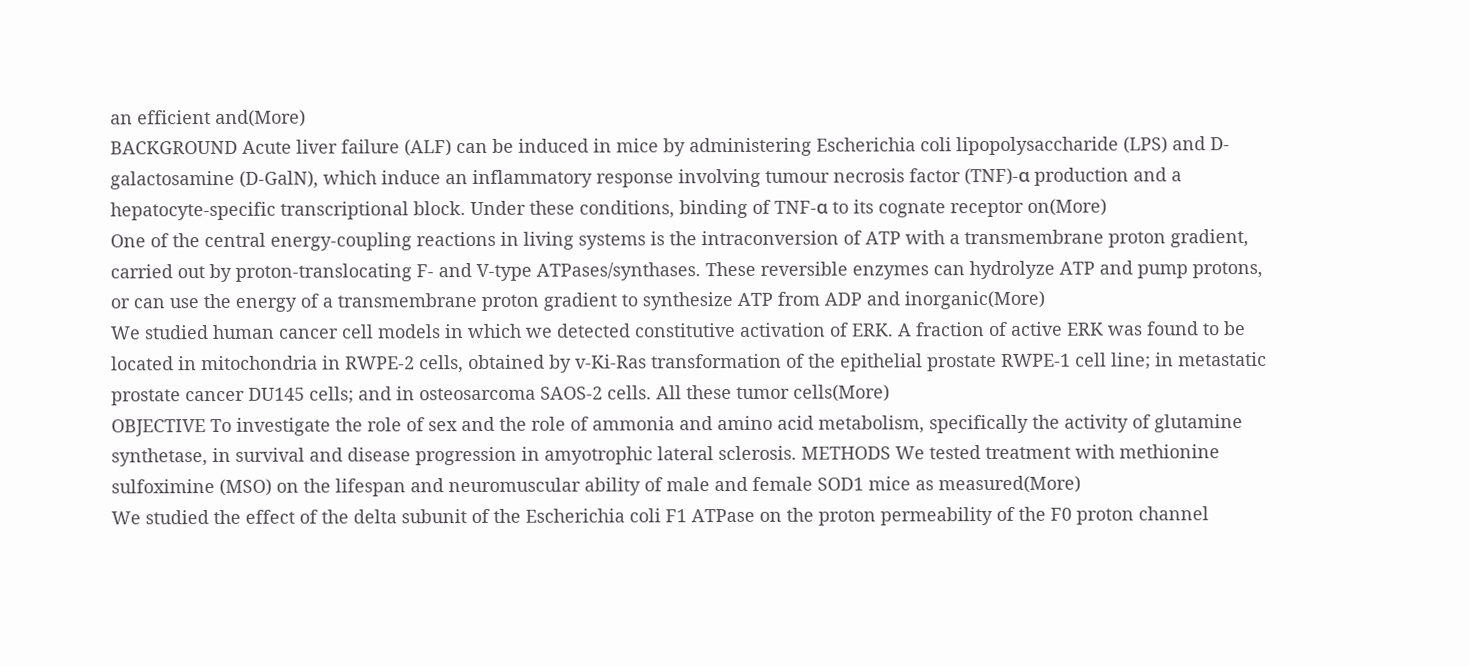an efficient and(More)
BACKGROUND Acute liver failure (ALF) can be induced in mice by administering Escherichia coli lipopolysaccharide (LPS) and D-galactosamine (D-GalN), which induce an inflammatory response involving tumour necrosis factor (TNF)-α production and a hepatocyte-specific transcriptional block. Under these conditions, binding of TNF-α to its cognate receptor on(More)
One of the central energy-coupling reactions in living systems is the intraconversion of ATP with a transmembrane proton gradient, carried out by proton-translocating F- and V-type ATPases/synthases. These reversible enzymes can hydrolyze ATP and pump protons, or can use the energy of a transmembrane proton gradient to synthesize ATP from ADP and inorganic(More)
We studied human cancer cell models in which we detected constitutive activation of ERK. A fraction of active ERK was found to be located in mitochondria in RWPE-2 cells, obtained by v-Ki-Ras transformation of the epithelial prostate RWPE-1 cell line; in metastatic prostate cancer DU145 cells; and in osteosarcoma SAOS-2 cells. All these tumor cells(More)
OBJECTIVE To investigate the role of sex and the role of ammonia and amino acid metabolism, specifically the activity of glutamine synthetase, in survival and disease progression in amyotrophic lateral sclerosis. METHODS We tested treatment with methionine sulfoximine (MSO) on the lifespan and neuromuscular ability of male and female SOD1 mice as measured(More)
We studied the effect of the delta subunit of the Escherichia coli F1 ATPase on the proton permeability of the F0 proton channel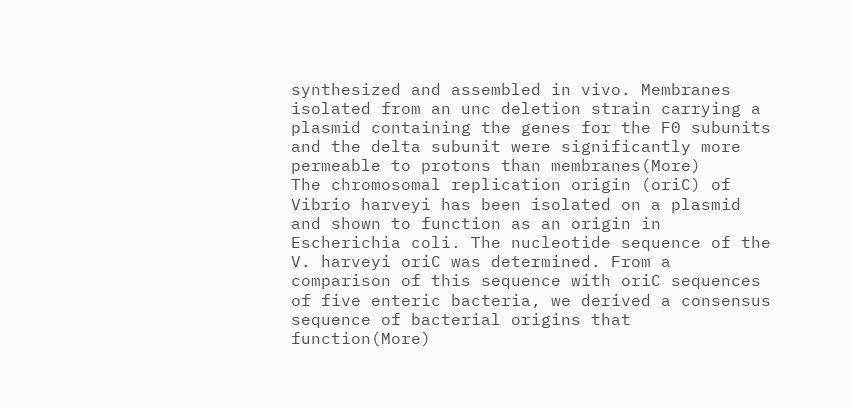synthesized and assembled in vivo. Membranes isolated from an unc deletion strain carrying a plasmid containing the genes for the F0 subunits and the delta subunit were significantly more permeable to protons than membranes(More)
The chromosomal replication origin (oriC) of Vibrio harveyi has been isolated on a plasmid and shown to function as an origin in Escherichia coli. The nucleotide sequence of the V. harveyi oriC was determined. From a comparison of this sequence with oriC sequences of five enteric bacteria, we derived a consensus sequence of bacterial origins that function(More)